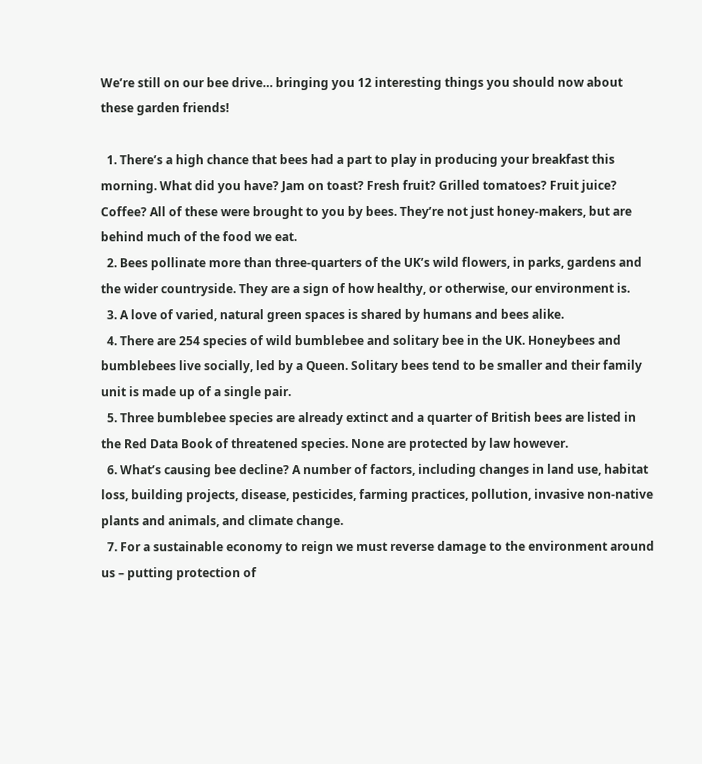We’re still on our bee drive… bringing you 12 interesting things you should now about these garden friends!

  1. There’s a high chance that bees had a part to play in producing your breakfast this morning. What did you have? Jam on toast? Fresh fruit? Grilled tomatoes? Fruit juice? Coffee? All of these were brought to you by bees. They’re not just honey-makers, but are behind much of the food we eat.
  2. Bees pollinate more than three-quarters of the UK’s wild flowers, in parks, gardens and the wider countryside. They are a sign of how healthy, or otherwise, our environment is.
  3. A love of varied, natural green spaces is shared by humans and bees alike.
  4. There are 254 species of wild bumblebee and solitary bee in the UK. Honeybees and bumblebees live socially, led by a Queen. Solitary bees tend to be smaller and their family unit is made up of a single pair.
  5. Three bumblebee species are already extinct and a quarter of British bees are listed in the Red Data Book of threatened species. None are protected by law however.
  6. What’s causing bee decline? A number of factors, including changes in land use, habitat loss, building projects, disease, pesticides, farming practices, pollution, invasive non-native plants and animals, and climate change.
  7. For a sustainable economy to reign we must reverse damage to the environment around us – putting protection of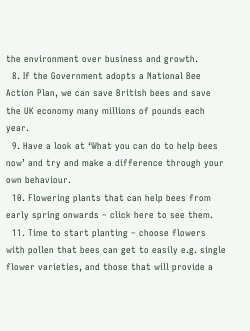the environment over business and growth.
  8. If the Government adopts a National Bee Action Plan, we can save British bees and save the UK economy many millions of pounds each year.
  9. Have a look at ‘What you can do to help bees now’ and try and make a difference through your own behaviour.
  10. Flowering plants that can help bees from early spring onwards – click here to see them.
  11. Time to start planting – choose flowers with pollen that bees can get to easily e.g. single flower varieties, and those that will provide a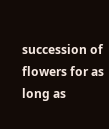succession of flowers for as long as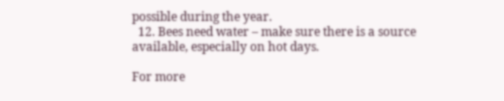possible during the year.
  12. Bees need water – make sure there is a source available, especially on hot days.

For more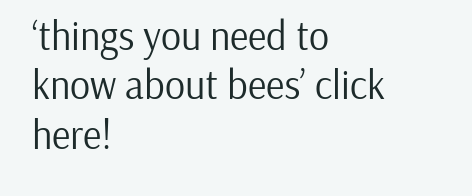‘things you need to know about bees’ click here!